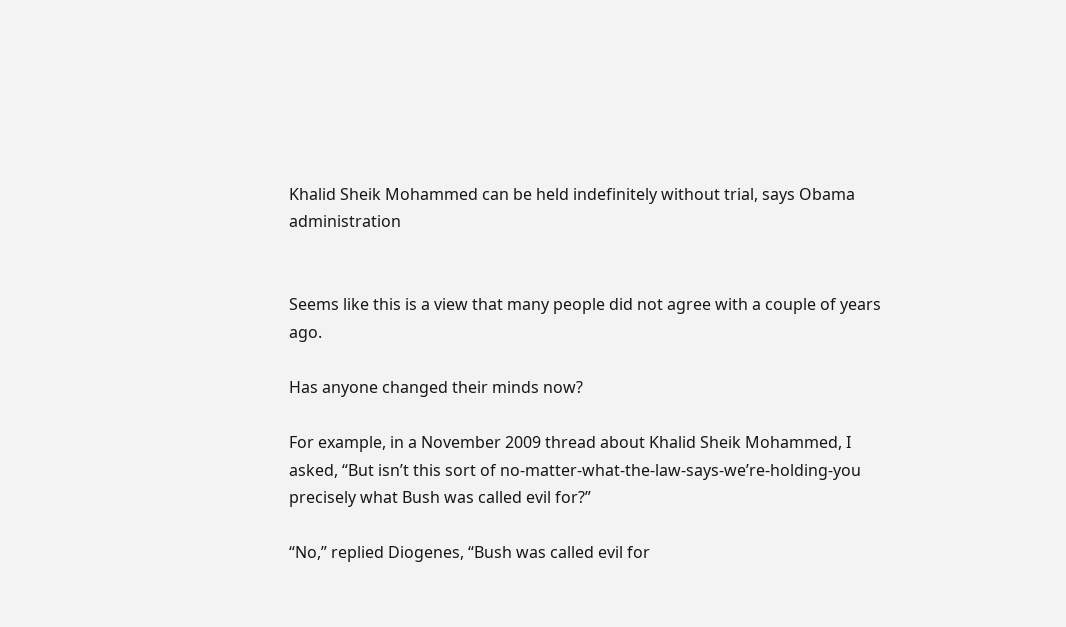Khalid Sheik Mohammed can be held indefinitely without trial, says Obama administration


Seems like this is a view that many people did not agree with a couple of years ago.

Has anyone changed their minds now?

For example, in a November 2009 thread about Khalid Sheik Mohammed, I asked, “But isn’t this sort of no-matter-what-the-law-says-we’re-holding-you precisely what Bush was called evil for?”

“No,” replied Diogenes, “Bush was called evil for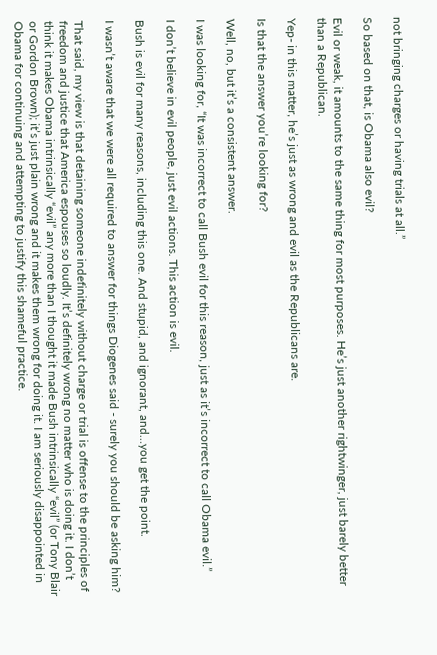not bringing charges or having trials at all.”

So based on that, is Obama also evil?

Evil or weak, it amounts to the same thing for most purposes. He’s just another rightwinger, just barely better than a Republican.

Yep- in this matter, he’s just as wrong and evil as the Republicans are.

Is that the answer you’re looking for?

Well, no, but it’s a consistent answer.

I was looking for, “It was incorrect to call Bush evil for this reason, just as it’s incorrect to call Obama evil.”

I don’t believe in evil people, just evil actions. This action is evil.

Bush is evil for many reasons, including this one. And stupid, and ignorant, and…you get the point.

I wasn’t aware that we were all required to answer for things Diogenes said - surely you should be asking him?

That said, my view is that detaining someone indefinitely without charge or trial is offense to the principles of freedom and justice that America espouses so loudly. It’s definitely wrong no matter who is doing it. I don’t think it makes Obama intrinsically “evil” any more than I thought it made Bush intrinsically “evil” (or Tony Blair or Gordon Brown); it’s just plain wrong and it makes them wrong for doing it. I am seriously disappointed in Obama for continuing and attempting to justify this shameful practice.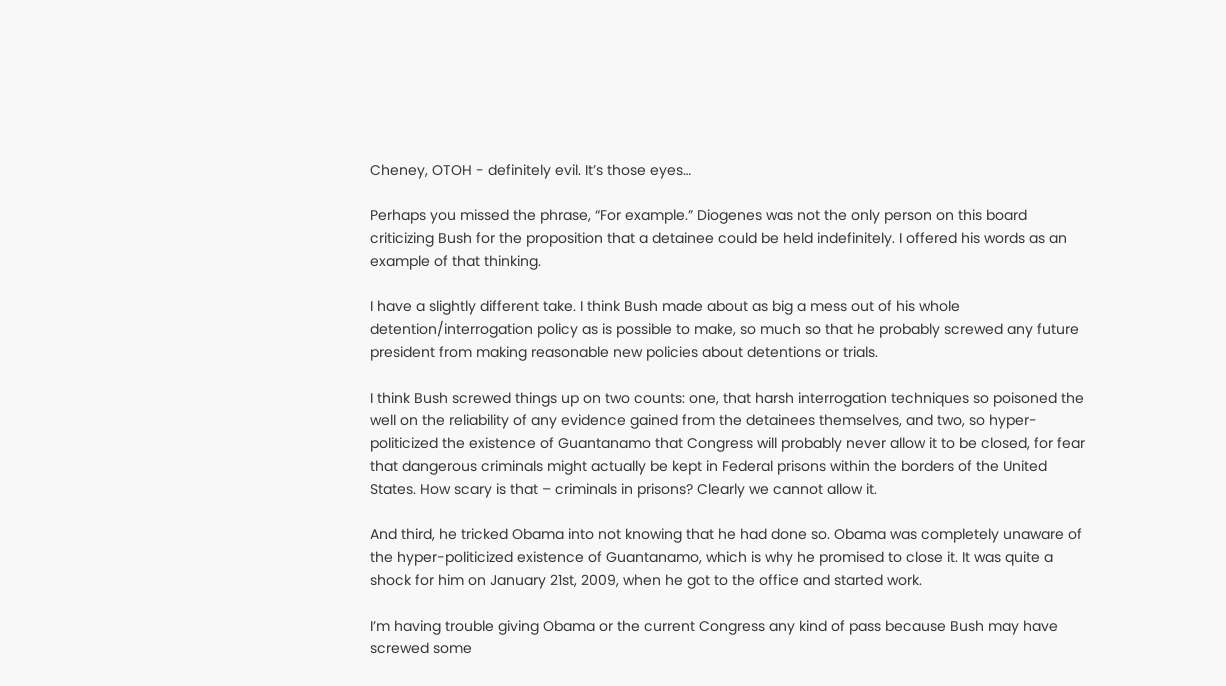Cheney, OTOH - definitely evil. It’s those eyes…

Perhaps you missed the phrase, “For example.” Diogenes was not the only person on this board criticizing Bush for the proposition that a detainee could be held indefinitely. I offered his words as an example of that thinking.

I have a slightly different take. I think Bush made about as big a mess out of his whole detention/interrogation policy as is possible to make, so much so that he probably screwed any future president from making reasonable new policies about detentions or trials.

I think Bush screwed things up on two counts: one, that harsh interrogation techniques so poisoned the well on the reliability of any evidence gained from the detainees themselves, and two, so hyper-politicized the existence of Guantanamo that Congress will probably never allow it to be closed, for fear that dangerous criminals might actually be kept in Federal prisons within the borders of the United States. How scary is that – criminals in prisons? Clearly we cannot allow it.

And third, he tricked Obama into not knowing that he had done so. Obama was completely unaware of the hyper-politicized existence of Guantanamo, which is why he promised to close it. It was quite a shock for him on January 21st, 2009, when he got to the office and started work.

I’m having trouble giving Obama or the current Congress any kind of pass because Bush may have screwed some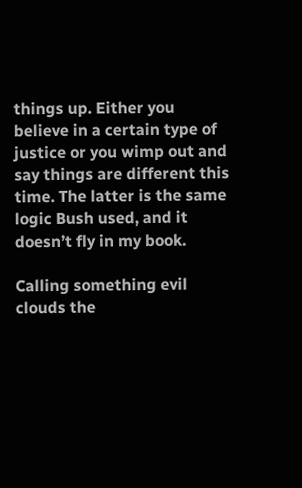things up. Either you believe in a certain type of justice or you wimp out and say things are different this time. The latter is the same logic Bush used, and it doesn’t fly in my book.

Calling something evil clouds the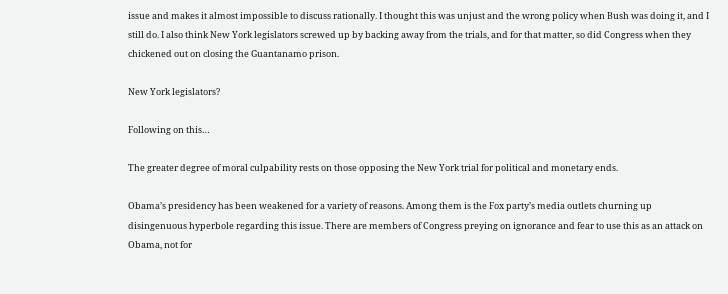issue and makes it almost impossible to discuss rationally. I thought this was unjust and the wrong policy when Bush was doing it, and I still do. I also think New York legislators screwed up by backing away from the trials, and for that matter, so did Congress when they chickened out on closing the Guantanamo prison.

New York legislators?

Following on this…

The greater degree of moral culpability rests on those opposing the New York trial for political and monetary ends.

Obama’s presidency has been weakened for a variety of reasons. Among them is the Fox party’s media outlets churning up disingenuous hyperbole regarding this issue. There are members of Congress preying on ignorance and fear to use this as an attack on Obama, not for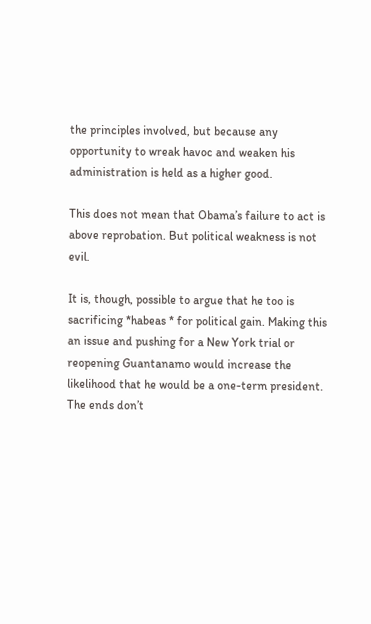the principles involved, but because any opportunity to wreak havoc and weaken his administration is held as a higher good.

This does not mean that Obama’s failure to act is above reprobation. But political weakness is not evil.

It is, though, possible to argue that he too is sacrificing *habeas * for political gain. Making this an issue and pushing for a New York trial or reopening Guantanamo would increase the likelihood that he would be a one-term president. The ends don’t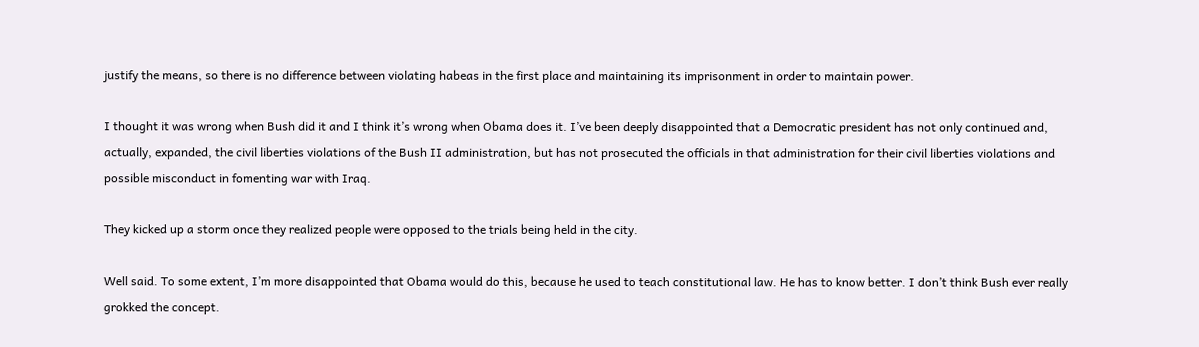justify the means, so there is no difference between violating habeas in the first place and maintaining its imprisonment in order to maintain power.

I thought it was wrong when Bush did it and I think it’s wrong when Obama does it. I’ve been deeply disappointed that a Democratic president has not only continued and, actually, expanded, the civil liberties violations of the Bush II administration, but has not prosecuted the officials in that administration for their civil liberties violations and possible misconduct in fomenting war with Iraq.

They kicked up a storm once they realized people were opposed to the trials being held in the city.

Well said. To some extent, I’m more disappointed that Obama would do this, because he used to teach constitutional law. He has to know better. I don’t think Bush ever really grokked the concept.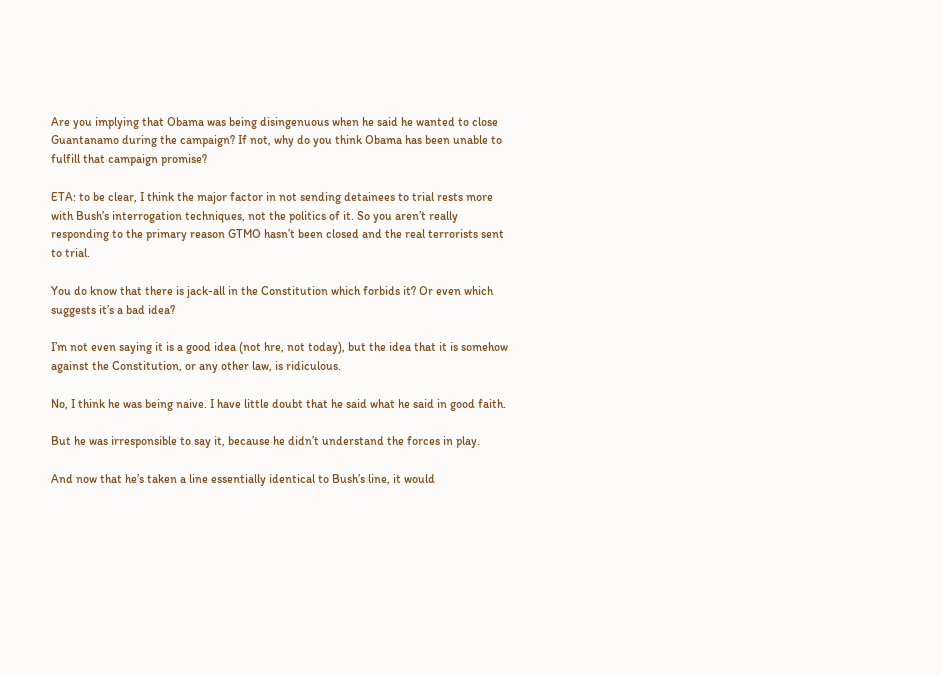Are you implying that Obama was being disingenuous when he said he wanted to close Guantanamo during the campaign? If not, why do you think Obama has been unable to fulfill that campaign promise?

ETA: to be clear, I think the major factor in not sending detainees to trial rests more with Bush’s interrogation techniques, not the politics of it. So you aren’t really responding to the primary reason GTMO hasn’t been closed and the real terrorists sent to trial.

You do know that there is jack-all in the Constitution which forbids it? Or even which suggests it’s a bad idea?

I’m not even saying it is a good idea (not hre, not today), but the idea that it is somehow against the Constitution, or any other law, is ridiculous.

No, I think he was being naive. I have little doubt that he said what he said in good faith.

But he was irresponsible to say it, because he didn’t understand the forces in play.

And now that he’s taken a line essentially identical to Bush’s line, it would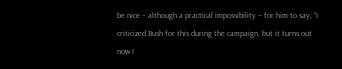be nice – although a practical impossibility – for him to say, “I criticized Bush for this during the campaign, but it turns out now I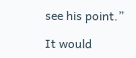see his point.”

It would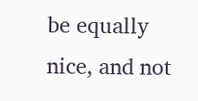be equally nice, and not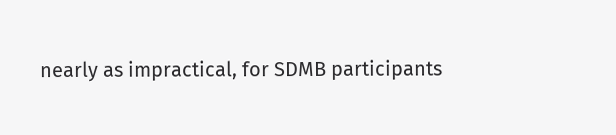nearly as impractical, for SDMB participants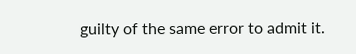guilty of the same error to admit it.